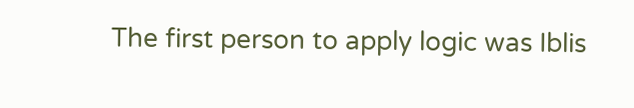The first person to apply logic was Iblis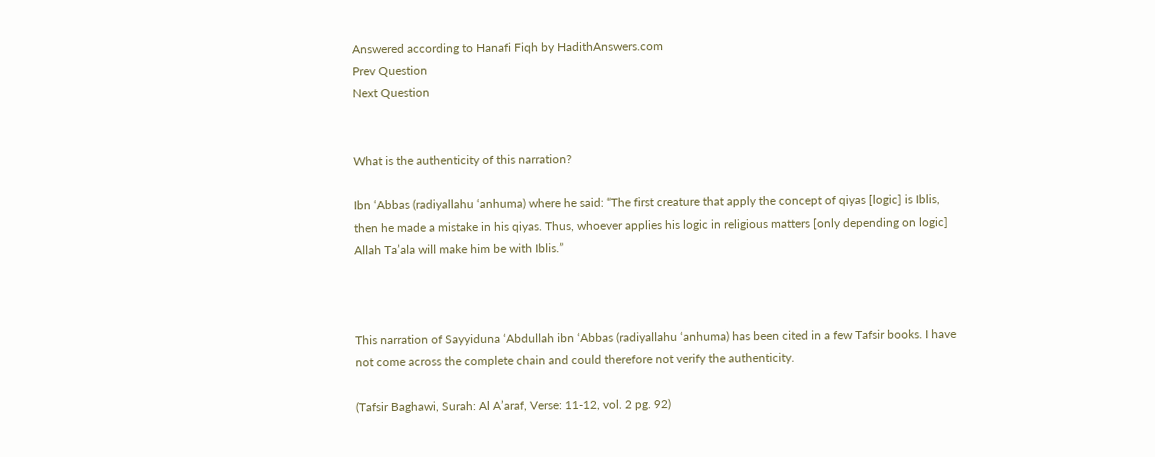Answered according to Hanafi Fiqh by HadithAnswers.com
Prev Question
Next Question


What is the authenticity of this narration?

Ibn ‘Abbas (radiyallahu ‘anhuma) where he said: “The first creature that apply the concept of qiyas [logic] is Iblis, then he made a mistake in his qiyas. Thus, whoever applies his logic in religious matters [only depending on logic] Allah Ta’ala will make him be with Iblis.”



This narration of Sayyiduna ‘Abdullah ibn ‘Abbas (radiyallahu ‘anhuma) has been cited in a few Tafsir books. I have not come across the complete chain and could therefore not verify the authenticity.

(Tafsir Baghawi, Surah: Al A’araf, Verse: 11-12, vol. 2 pg. 92)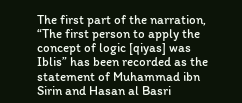The first part of the narration, “The first person to apply the concept of logic [qiyas] was Iblis” has been recorded as the statement of Muhammad ibn Sirin and Hasan al Basri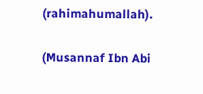(rahimahumallah).

(Musannaf Ibn Abi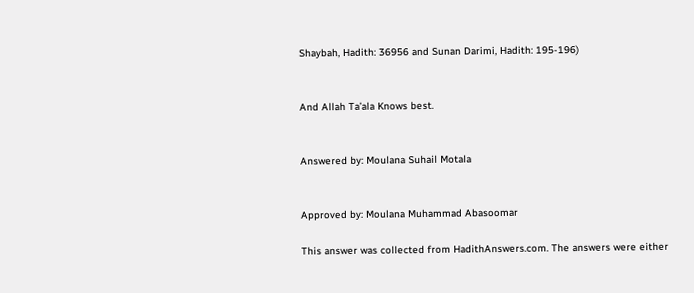Shaybah, Hadith: 36956 and Sunan Darimi, Hadith: 195-196)


And Allah Ta’ala Knows best.


Answered by: Moulana Suhail Motala


Approved by: Moulana Muhammad Abasoomar

This answer was collected from HadithAnswers.com. The answers were either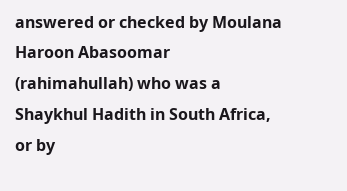answered or checked by Moulana Haroon Abasoomar (rahimahullah) who was a Shaykhul Hadith in South Africa, or by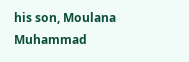his son, Moulana Muhammad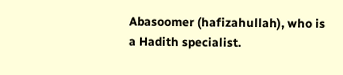Abasoomer (hafizahullah), who is a Hadith specialist.